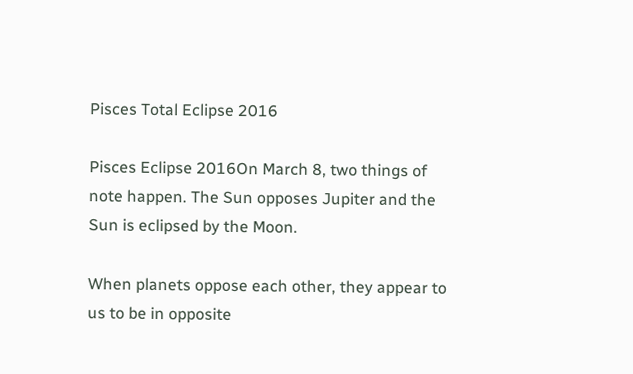Pisces Total Eclipse 2016

Pisces Eclipse 2016On March 8, two things of note happen. The Sun opposes Jupiter and the Sun is eclipsed by the Moon.

When planets oppose each other, they appear to us to be in opposite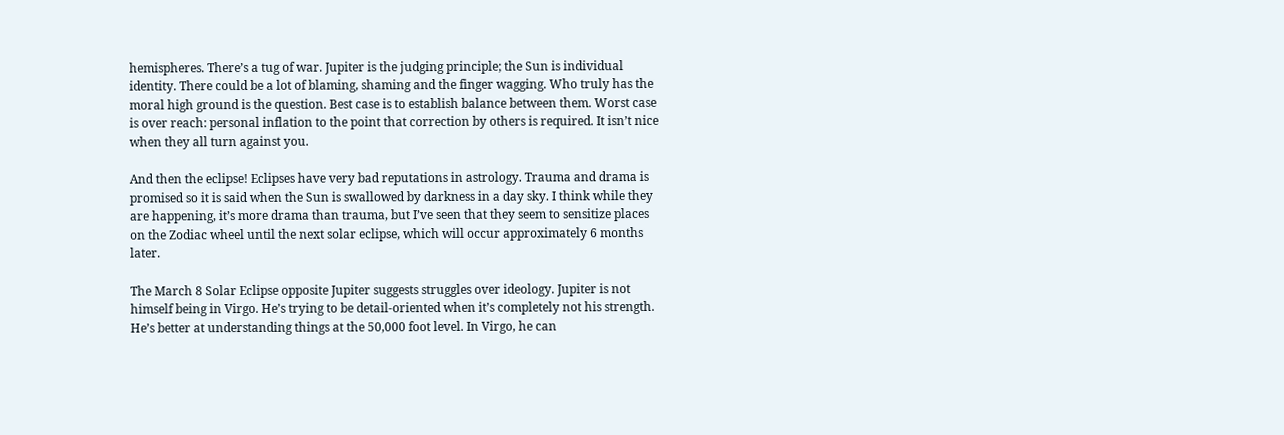hemispheres. There’s a tug of war. Jupiter is the judging principle; the Sun is individual identity. There could be a lot of blaming, shaming and the finger wagging. Who truly has the moral high ground is the question. Best case is to establish balance between them. Worst case is over reach: personal inflation to the point that correction by others is required. It isn’t nice when they all turn against you.

And then the eclipse! Eclipses have very bad reputations in astrology. Trauma and drama is promised so it is said when the Sun is swallowed by darkness in a day sky. I think while they are happening, it’s more drama than trauma, but I’ve seen that they seem to sensitize places on the Zodiac wheel until the next solar eclipse, which will occur approximately 6 months later.

The March 8 Solar Eclipse opposite Jupiter suggests struggles over ideology. Jupiter is not himself being in Virgo. He’s trying to be detail-oriented when it’s completely not his strength. He’s better at understanding things at the 50,000 foot level. In Virgo, he can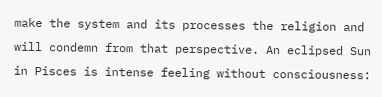make the system and its processes the religion and will condemn from that perspective. An eclipsed Sun in Pisces is intense feeling without consciousness: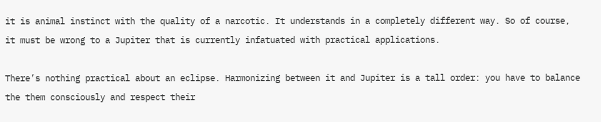it is animal instinct with the quality of a narcotic. It understands in a completely different way. So of course, it must be wrong to a Jupiter that is currently infatuated with practical applications.

There’s nothing practical about an eclipse. Harmonizing between it and Jupiter is a tall order: you have to balance the them consciously and respect their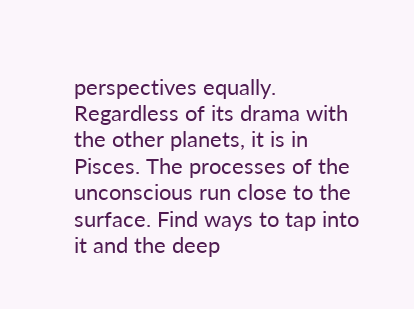perspectives equally. Regardless of its drama with the other planets, it is in Pisces. The processes of the unconscious run close to the surface. Find ways to tap into it and the deep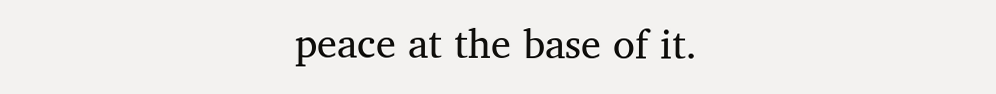peace at the base of it.